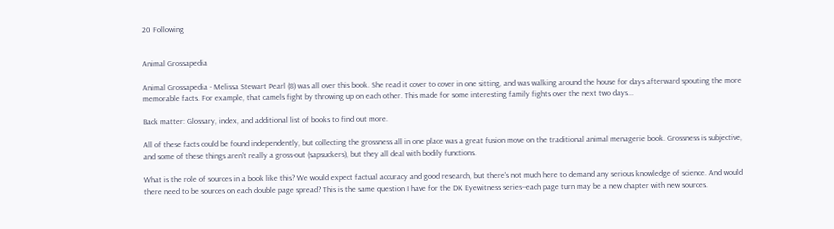20 Following


Animal Grossapedia

Animal Grossapedia - Melissa Stewart Pearl (8) was all over this book. She read it cover to cover in one sitting, and was walking around the house for days afterward spouting the more memorable facts. For example, that camels fight by throwing up on each other. This made for some interesting family fights over the next two days...

Back matter: Glossary, index, and additional list of books to find out more.

All of these facts could be found independently, but collecting the grossness all in one place was a great fusion move on the traditional animal menagerie book. Grossness is subjective, and some of these things aren't really a gross-out (sapsuckers), but they all deal with bodily functions.

What is the role of sources in a book like this? We would expect factual accuracy and good research, but there's not much here to demand any serious knowledge of science. And would there need to be sources on each double page spread? This is the same question I have for the DK Eyewitness series--each page turn may be a new chapter with new sources.